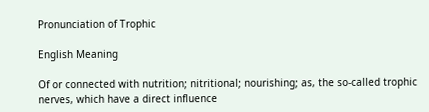Pronunciation of Trophic

English Meaning

Of or connected with nutrition; nitritional; nourishing; as, the so-called trophic nerves, which have a direct influence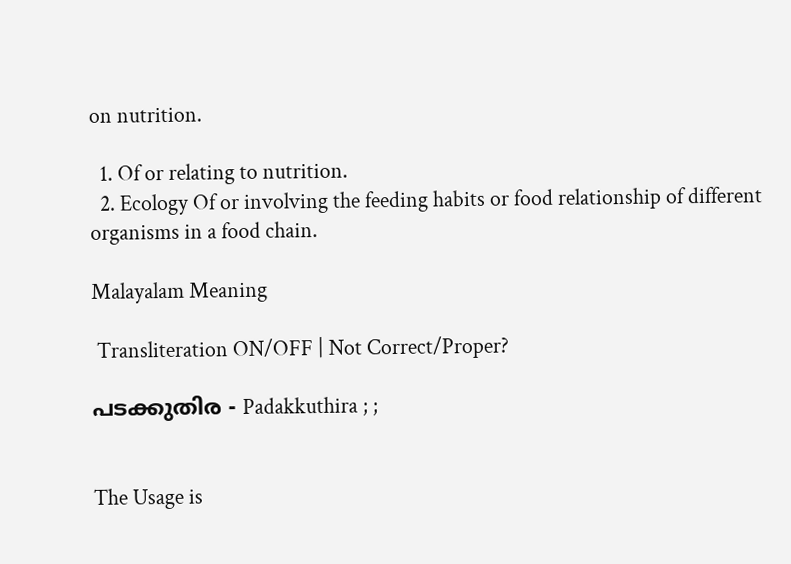on nutrition.

  1. Of or relating to nutrition.
  2. Ecology Of or involving the feeding habits or food relationship of different organisms in a food chain.

Malayalam Meaning

 Transliteration ON/OFF | Not Correct/Proper?

പടക്കുതിര - Padakkuthira ; ;


The Usage is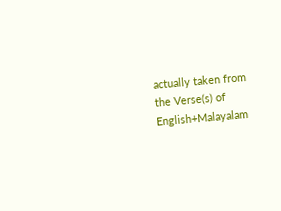actually taken from the Verse(s) of English+Malayalam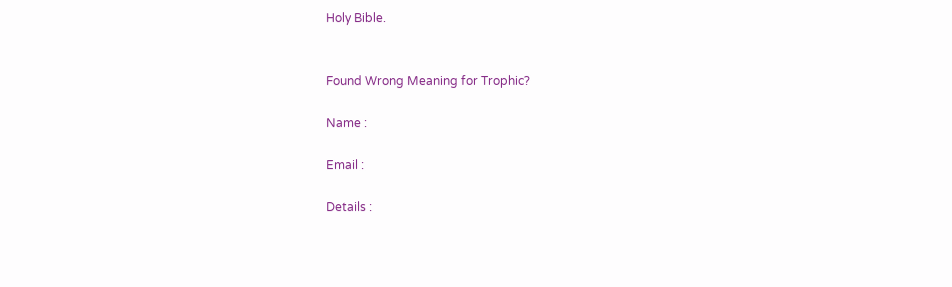Holy Bible.


Found Wrong Meaning for Trophic?

Name :

Email :

Details :